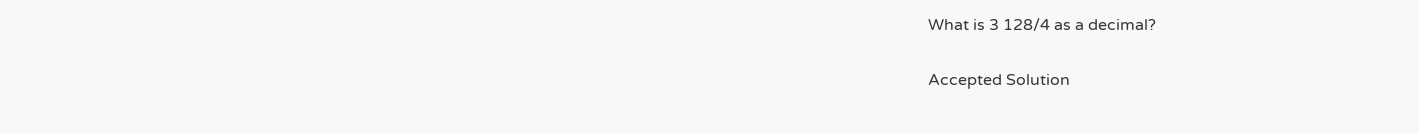What is 3 128/4 as a decimal?

Accepted Solution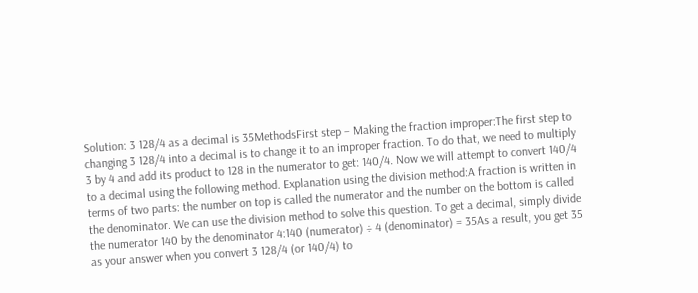Solution: 3 128/4 as a decimal is 35MethodsFirst step – Making the fraction improper:The first step to changing 3 128/4 into a decimal is to change it to an improper fraction. To do that, we need to multiply 3 by 4 and add its product to 128 in the numerator to get: 140/4. Now we will attempt to convert 140/4 to a decimal using the following method. Explanation using the division method:A fraction is written in terms of two parts: the number on top is called the numerator and the number on the bottom is called the denominator. We can use the division method to solve this question. To get a decimal, simply divide the numerator 140 by the denominator 4:140 (numerator) ÷ 4 (denominator) = 35As a result, you get 35 as your answer when you convert 3 128/4 (or 140/4) to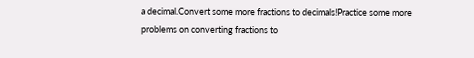a decimal.Convert some more fractions to decimals!Practice some more problems on converting fractions to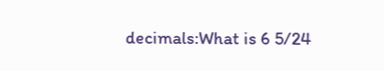decimals:What is 6 5/24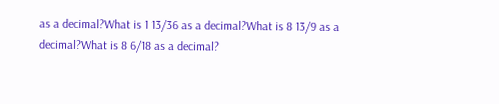as a decimal?What is 1 13/36 as a decimal?What is 8 13/9 as a decimal?What is 8 6/18 as a decimal?